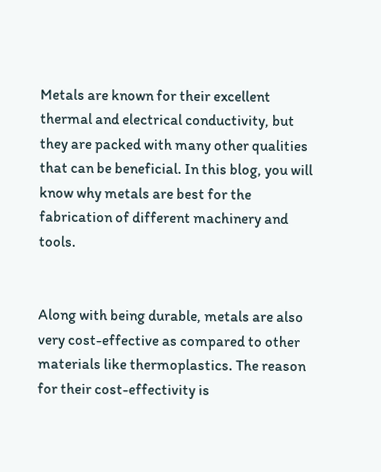Metals are known for their excellent thermal and electrical conductivity, but they are packed with many other qualities that can be beneficial. In this blog, you will know why metals are best for the fabrication of different machinery and tools.


Along with being durable, metals are also very cost-effective as compared to other materials like thermoplastics. The reason for their cost-effectivity is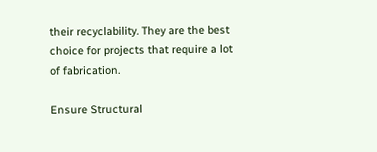their recyclability. They are the best choice for projects that require a lot of fabrication.

Ensure Structural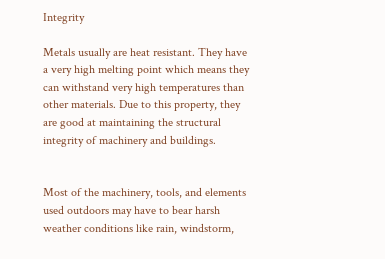Integrity

Metals usually are heat resistant. They have a very high melting point which means they can withstand very high temperatures than other materials. Due to this property, they are good at maintaining the structural integrity of machinery and buildings.


Most of the machinery, tools, and elements used outdoors may have to bear harsh weather conditions like rain, windstorm,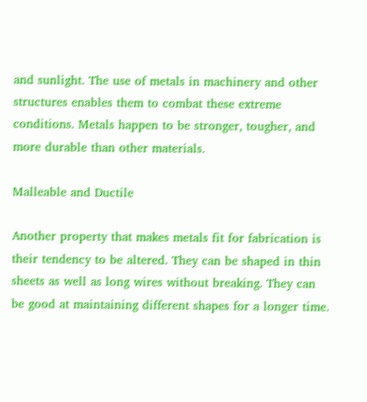and sunlight. The use of metals in machinery and other structures enables them to combat these extreme conditions. Metals happen to be stronger, tougher, and more durable than other materials.

Malleable and Ductile

Another property that makes metals fit for fabrication is their tendency to be altered. They can be shaped in thin sheets as well as long wires without breaking. They can be good at maintaining different shapes for a longer time.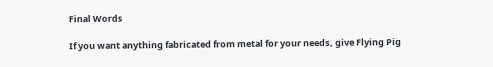Final Words

If you want anything fabricated from metal for your needs, give Flying Pig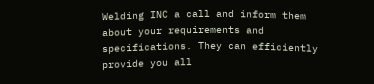Welding INC a call and inform them about your requirements and specifications. They can efficiently provide you all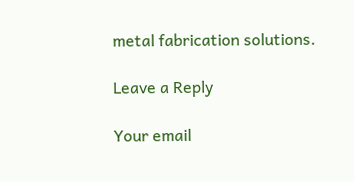metal fabrication solutions.

Leave a Reply

Your email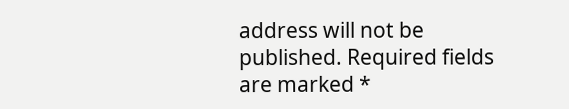address will not be published. Required fields are marked *